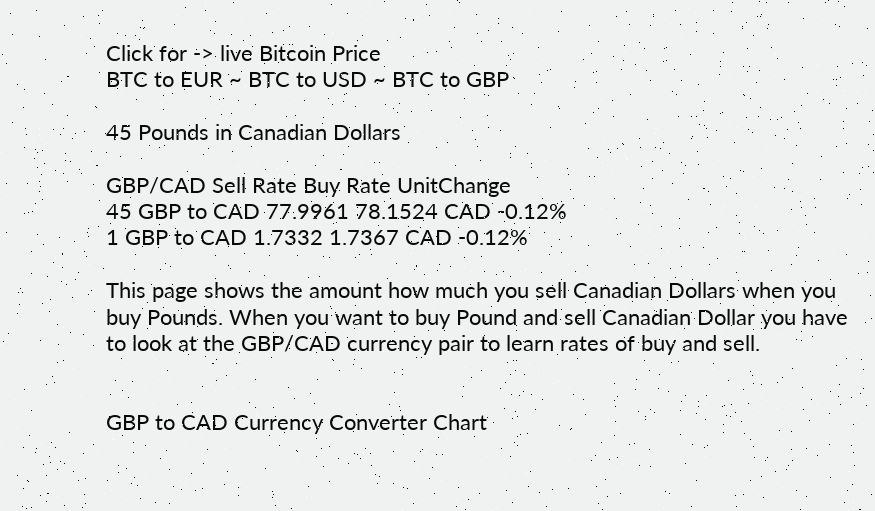Click for -> live Bitcoin Price
BTC to EUR ~ BTC to USD ~ BTC to GBP

45 Pounds in Canadian Dollars

GBP/CAD Sell Rate Buy Rate UnitChange
45 GBP to CAD 77.9961 78.1524 CAD -0.12%
1 GBP to CAD 1.7332 1.7367 CAD -0.12%

This page shows the amount how much you sell Canadian Dollars when you buy Pounds. When you want to buy Pound and sell Canadian Dollar you have to look at the GBP/CAD currency pair to learn rates of buy and sell.


GBP to CAD Currency Converter Chart